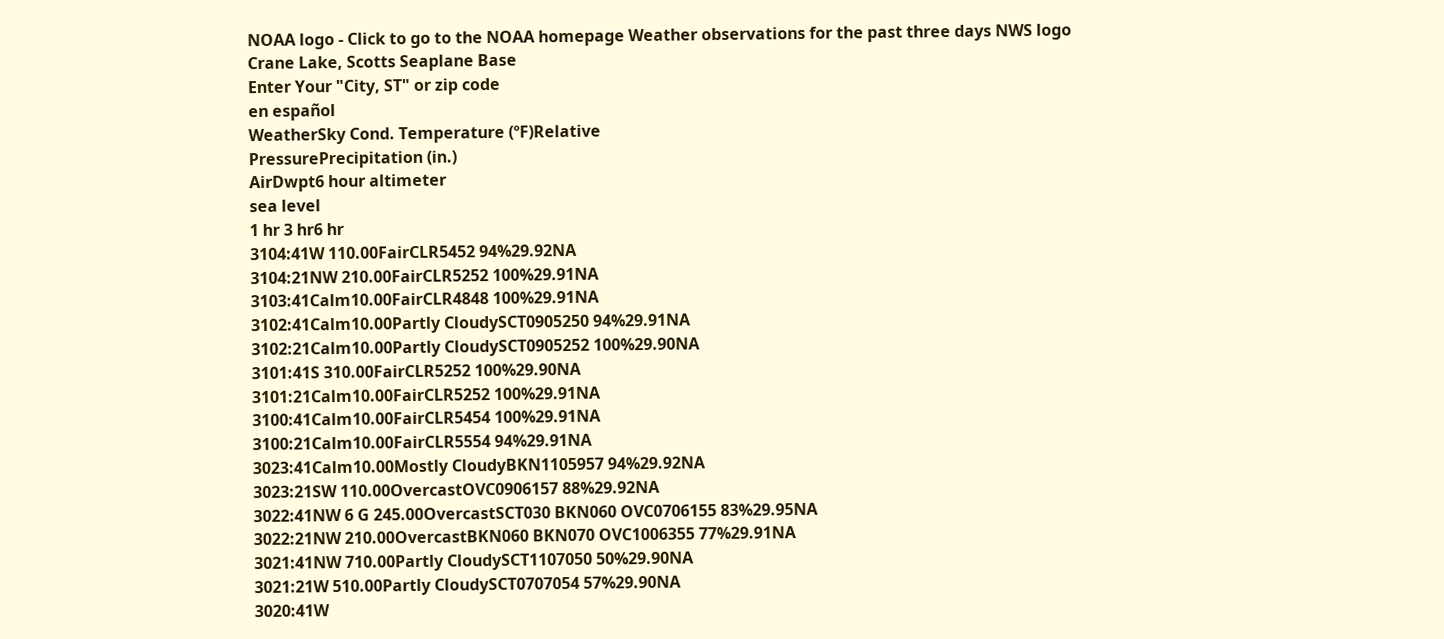NOAA logo - Click to go to the NOAA homepage Weather observations for the past three days NWS logo
Crane Lake, Scotts Seaplane Base
Enter Your "City, ST" or zip code
en español
WeatherSky Cond. Temperature (ºF)Relative
PressurePrecipitation (in.)
AirDwpt6 hour altimeter
sea level
1 hr 3 hr6 hr
3104:41W 110.00FairCLR5452 94%29.92NA
3104:21NW 210.00FairCLR5252 100%29.91NA
3103:41Calm10.00FairCLR4848 100%29.91NA
3102:41Calm10.00Partly CloudySCT0905250 94%29.91NA
3102:21Calm10.00Partly CloudySCT0905252 100%29.90NA
3101:41S 310.00FairCLR5252 100%29.90NA
3101:21Calm10.00FairCLR5252 100%29.91NA
3100:41Calm10.00FairCLR5454 100%29.91NA
3100:21Calm10.00FairCLR5554 94%29.91NA
3023:41Calm10.00Mostly CloudyBKN1105957 94%29.92NA
3023:21SW 110.00OvercastOVC0906157 88%29.92NA
3022:41NW 6 G 245.00OvercastSCT030 BKN060 OVC0706155 83%29.95NA
3022:21NW 210.00OvercastBKN060 BKN070 OVC1006355 77%29.91NA
3021:41NW 710.00Partly CloudySCT1107050 50%29.90NA
3021:21W 510.00Partly CloudySCT0707054 57%29.90NA
3020:41W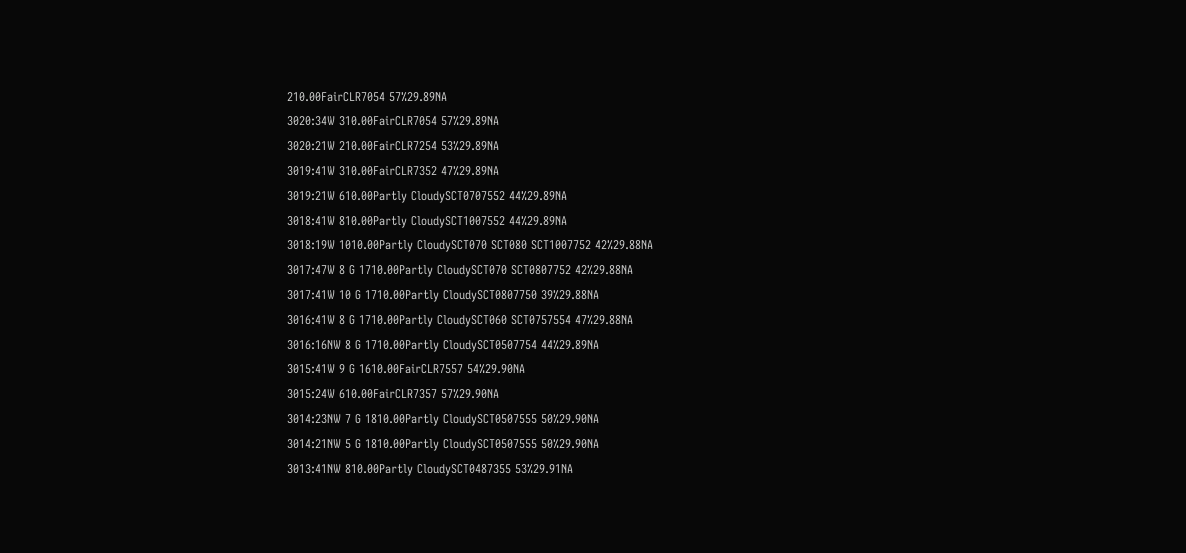210.00FairCLR7054 57%29.89NA
3020:34W 310.00FairCLR7054 57%29.89NA
3020:21W 210.00FairCLR7254 53%29.89NA
3019:41W 310.00FairCLR7352 47%29.89NA
3019:21W 610.00Partly CloudySCT0707552 44%29.89NA
3018:41W 810.00Partly CloudySCT1007552 44%29.89NA
3018:19W 1010.00Partly CloudySCT070 SCT080 SCT1007752 42%29.88NA
3017:47W 8 G 1710.00Partly CloudySCT070 SCT0807752 42%29.88NA
3017:41W 10 G 1710.00Partly CloudySCT0807750 39%29.88NA
3016:41W 8 G 1710.00Partly CloudySCT060 SCT0757554 47%29.88NA
3016:16NW 8 G 1710.00Partly CloudySCT0507754 44%29.89NA
3015:41W 9 G 1610.00FairCLR7557 54%29.90NA
3015:24W 610.00FairCLR7357 57%29.90NA
3014:23NW 7 G 1810.00Partly CloudySCT0507555 50%29.90NA
3014:21NW 5 G 1810.00Partly CloudySCT0507555 50%29.90NA
3013:41NW 810.00Partly CloudySCT0487355 53%29.91NA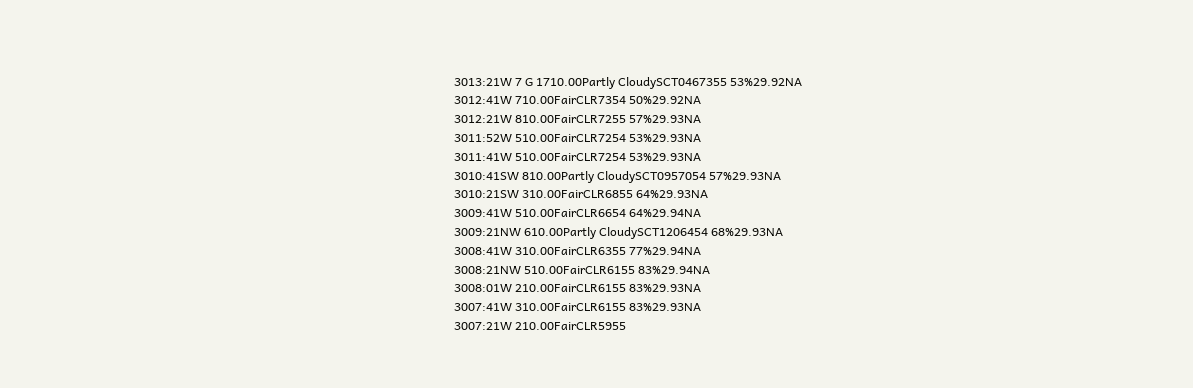3013:21W 7 G 1710.00Partly CloudySCT0467355 53%29.92NA
3012:41W 710.00FairCLR7354 50%29.92NA
3012:21W 810.00FairCLR7255 57%29.93NA
3011:52W 510.00FairCLR7254 53%29.93NA
3011:41W 510.00FairCLR7254 53%29.93NA
3010:41SW 810.00Partly CloudySCT0957054 57%29.93NA
3010:21SW 310.00FairCLR6855 64%29.93NA
3009:41W 510.00FairCLR6654 64%29.94NA
3009:21NW 610.00Partly CloudySCT1206454 68%29.93NA
3008:41W 310.00FairCLR6355 77%29.94NA
3008:21NW 510.00FairCLR6155 83%29.94NA
3008:01W 210.00FairCLR6155 83%29.93NA
3007:41W 310.00FairCLR6155 83%29.93NA
3007:21W 210.00FairCLR5955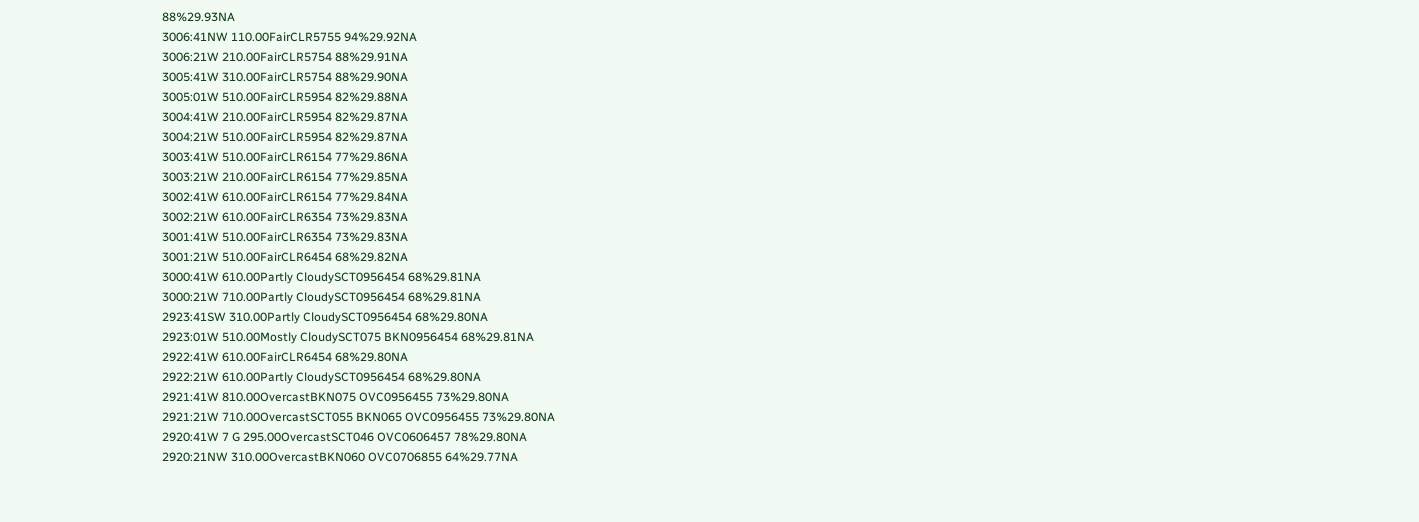88%29.93NA
3006:41NW 110.00FairCLR5755 94%29.92NA
3006:21W 210.00FairCLR5754 88%29.91NA
3005:41W 310.00FairCLR5754 88%29.90NA
3005:01W 510.00FairCLR5954 82%29.88NA
3004:41W 210.00FairCLR5954 82%29.87NA
3004:21W 510.00FairCLR5954 82%29.87NA
3003:41W 510.00FairCLR6154 77%29.86NA
3003:21W 210.00FairCLR6154 77%29.85NA
3002:41W 610.00FairCLR6154 77%29.84NA
3002:21W 610.00FairCLR6354 73%29.83NA
3001:41W 510.00FairCLR6354 73%29.83NA
3001:21W 510.00FairCLR6454 68%29.82NA
3000:41W 610.00Partly CloudySCT0956454 68%29.81NA
3000:21W 710.00Partly CloudySCT0956454 68%29.81NA
2923:41SW 310.00Partly CloudySCT0956454 68%29.80NA
2923:01W 510.00Mostly CloudySCT075 BKN0956454 68%29.81NA
2922:41W 610.00FairCLR6454 68%29.80NA
2922:21W 610.00Partly CloudySCT0956454 68%29.80NA
2921:41W 810.00OvercastBKN075 OVC0956455 73%29.80NA
2921:21W 710.00OvercastSCT055 BKN065 OVC0956455 73%29.80NA
2920:41W 7 G 295.00OvercastSCT046 OVC0606457 78%29.80NA
2920:21NW 310.00OvercastBKN060 OVC0706855 64%29.77NA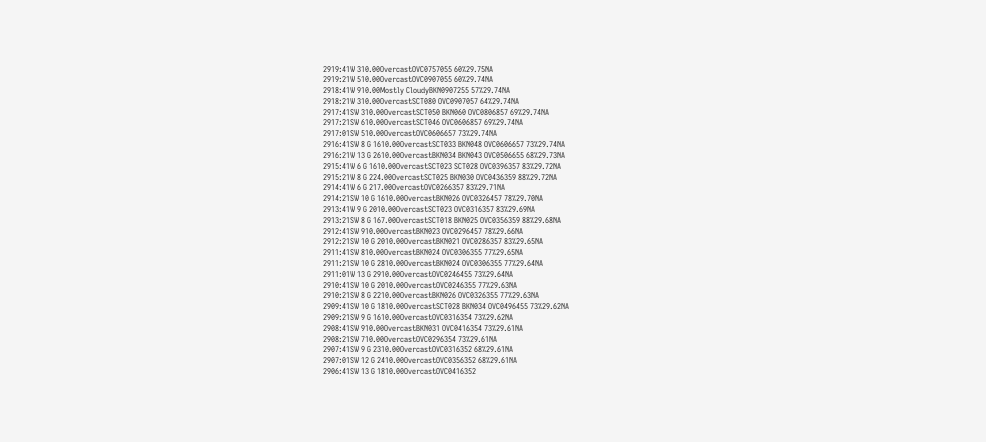2919:41W 310.00OvercastOVC0757055 60%29.75NA
2919:21W 510.00OvercastOVC0907055 60%29.74NA
2918:41W 910.00Mostly CloudyBKN0907255 57%29.74NA
2918:21W 310.00OvercastSCT080 OVC0907057 64%29.74NA
2917:41SW 310.00OvercastSCT050 BKN060 OVC0806857 69%29.74NA
2917:21SW 610.00OvercastSCT046 OVC0606857 69%29.74NA
2917:01SW 510.00OvercastOVC0606657 73%29.74NA
2916:41SW 8 G 1610.00OvercastSCT033 BKN048 OVC0606657 73%29.74NA
2916:21W 13 G 2610.00OvercastBKN034 BKN043 OVC0506655 68%29.73NA
2915:41W 6 G 1610.00OvercastSCT023 SCT028 OVC0396357 83%29.72NA
2915:21W 8 G 224.00OvercastSCT025 BKN030 OVC0436359 88%29.72NA
2914:41W 6 G 217.00OvercastOVC0266357 83%29.71NA
2914:21SW 10 G 1610.00OvercastBKN026 OVC0326457 78%29.70NA
2913:41W 9 G 2010.00OvercastSCT023 OVC0316357 83%29.69NA
2913:21SW 8 G 167.00OvercastSCT018 BKN025 OVC0356359 88%29.68NA
2912:41SW 910.00OvercastBKN023 OVC0296457 78%29.66NA
2912:21SW 10 G 2010.00OvercastBKN021 OVC0286357 83%29.65NA
2911:41SW 810.00OvercastBKN024 OVC0306355 77%29.65NA
2911:21SW 10 G 2810.00OvercastBKN024 OVC0306355 77%29.64NA
2911:01W 13 G 2910.00OvercastOVC0246455 73%29.64NA
2910:41SW 10 G 2010.00OvercastOVC0246355 77%29.63NA
2910:21SW 8 G 2210.00OvercastBKN026 OVC0326355 77%29.63NA
2909:41SW 10 G 1810.00OvercastSCT028 BKN034 OVC0496455 73%29.62NA
2909:21SW 9 G 1610.00OvercastOVC0316354 73%29.62NA
2908:41SW 910.00OvercastBKN031 OVC0416354 73%29.61NA
2908:21SW 710.00OvercastOVC0296354 73%29.61NA
2907:41SW 9 G 2310.00OvercastOVC0316352 68%29.61NA
2907:01SW 12 G 2410.00OvercastOVC0356352 68%29.61NA
2906:41SW 13 G 1810.00OvercastOVC0416352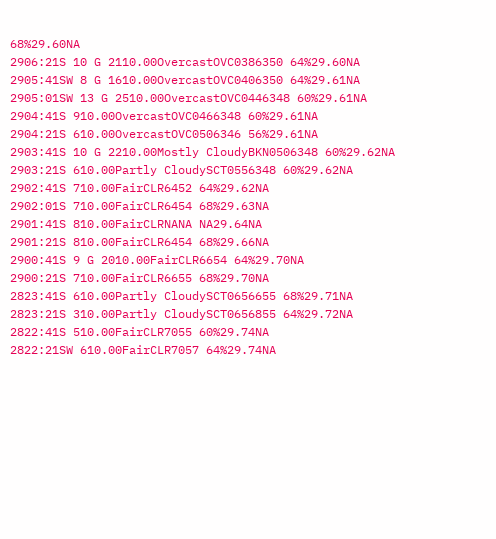68%29.60NA
2906:21S 10 G 2110.00OvercastOVC0386350 64%29.60NA
2905:41SW 8 G 1610.00OvercastOVC0406350 64%29.61NA
2905:01SW 13 G 2510.00OvercastOVC0446348 60%29.61NA
2904:41S 910.00OvercastOVC0466348 60%29.61NA
2904:21S 610.00OvercastOVC0506346 56%29.61NA
2903:41S 10 G 2210.00Mostly CloudyBKN0506348 60%29.62NA
2903:21S 610.00Partly CloudySCT0556348 60%29.62NA
2902:41S 710.00FairCLR6452 64%29.62NA
2902:01S 710.00FairCLR6454 68%29.63NA
2901:41S 810.00FairCLRNANA NA29.64NA
2901:21S 810.00FairCLR6454 68%29.66NA
2900:41S 9 G 2010.00FairCLR6654 64%29.70NA
2900:21S 710.00FairCLR6655 68%29.70NA
2823:41S 610.00Partly CloudySCT0656655 68%29.71NA
2823:21S 310.00Partly CloudySCT0656855 64%29.72NA
2822:41S 510.00FairCLR7055 60%29.74NA
2822:21SW 610.00FairCLR7057 64%29.74NA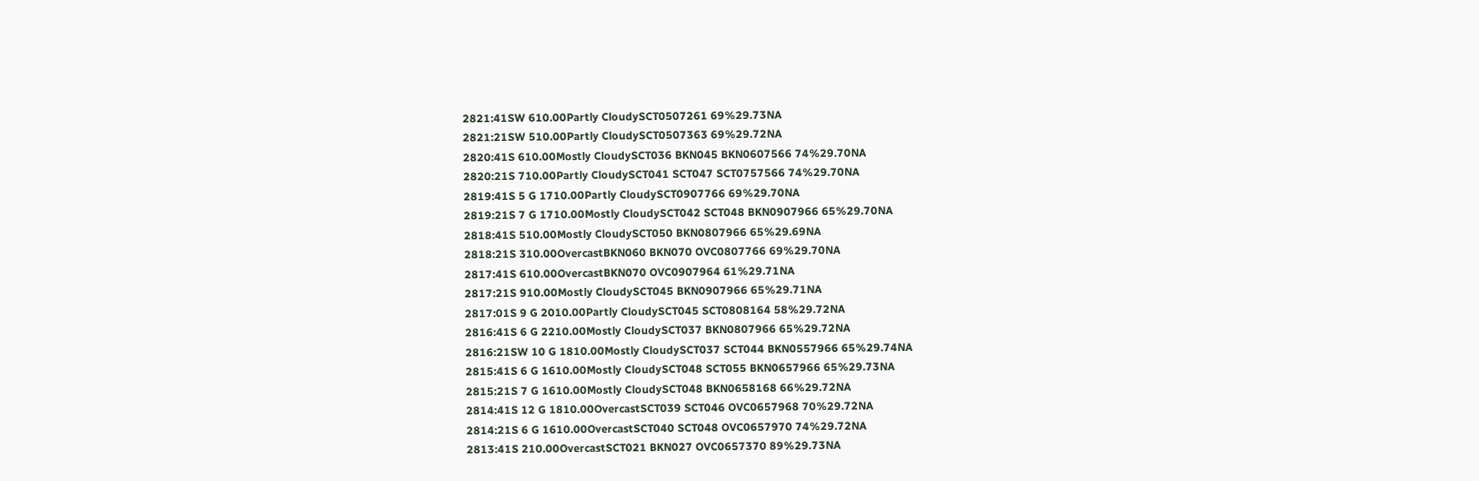2821:41SW 610.00Partly CloudySCT0507261 69%29.73NA
2821:21SW 510.00Partly CloudySCT0507363 69%29.72NA
2820:41S 610.00Mostly CloudySCT036 BKN045 BKN0607566 74%29.70NA
2820:21S 710.00Partly CloudySCT041 SCT047 SCT0757566 74%29.70NA
2819:41S 5 G 1710.00Partly CloudySCT0907766 69%29.70NA
2819:21S 7 G 1710.00Mostly CloudySCT042 SCT048 BKN0907966 65%29.70NA
2818:41S 510.00Mostly CloudySCT050 BKN0807966 65%29.69NA
2818:21S 310.00OvercastBKN060 BKN070 OVC0807766 69%29.70NA
2817:41S 610.00OvercastBKN070 OVC0907964 61%29.71NA
2817:21S 910.00Mostly CloudySCT045 BKN0907966 65%29.71NA
2817:01S 9 G 2010.00Partly CloudySCT045 SCT0808164 58%29.72NA
2816:41S 6 G 2210.00Mostly CloudySCT037 BKN0807966 65%29.72NA
2816:21SW 10 G 1810.00Mostly CloudySCT037 SCT044 BKN0557966 65%29.74NA
2815:41S 6 G 1610.00Mostly CloudySCT048 SCT055 BKN0657966 65%29.73NA
2815:21S 7 G 1610.00Mostly CloudySCT048 BKN0658168 66%29.72NA
2814:41S 12 G 1810.00OvercastSCT039 SCT046 OVC0657968 70%29.72NA
2814:21S 6 G 1610.00OvercastSCT040 SCT048 OVC0657970 74%29.72NA
2813:41S 210.00OvercastSCT021 BKN027 OVC0657370 89%29.73NA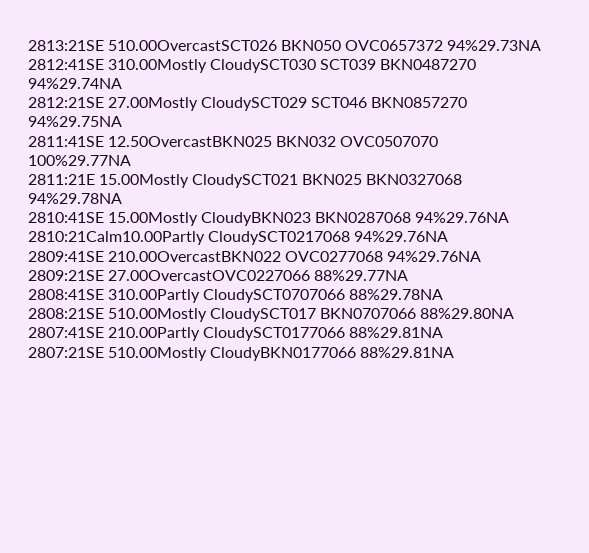2813:21SE 510.00OvercastSCT026 BKN050 OVC0657372 94%29.73NA
2812:41SE 310.00Mostly CloudySCT030 SCT039 BKN0487270 94%29.74NA
2812:21SE 27.00Mostly CloudySCT029 SCT046 BKN0857270 94%29.75NA
2811:41SE 12.50OvercastBKN025 BKN032 OVC0507070 100%29.77NA
2811:21E 15.00Mostly CloudySCT021 BKN025 BKN0327068 94%29.78NA
2810:41SE 15.00Mostly CloudyBKN023 BKN0287068 94%29.76NA
2810:21Calm10.00Partly CloudySCT0217068 94%29.76NA
2809:41SE 210.00OvercastBKN022 OVC0277068 94%29.76NA
2809:21SE 27.00OvercastOVC0227066 88%29.77NA
2808:41SE 310.00Partly CloudySCT0707066 88%29.78NA
2808:21SE 510.00Mostly CloudySCT017 BKN0707066 88%29.80NA
2807:41SE 210.00Partly CloudySCT0177066 88%29.81NA
2807:21SE 510.00Mostly CloudyBKN0177066 88%29.81NA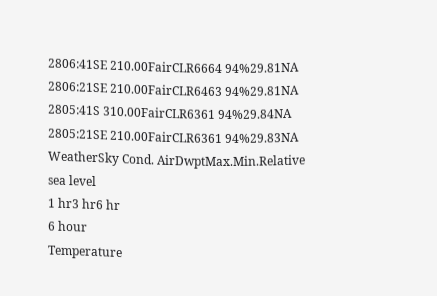2806:41SE 210.00FairCLR6664 94%29.81NA
2806:21SE 210.00FairCLR6463 94%29.81NA
2805:41S 310.00FairCLR6361 94%29.84NA
2805:21SE 210.00FairCLR6361 94%29.83NA
WeatherSky Cond. AirDwptMax.Min.Relative
sea level
1 hr3 hr6 hr
6 hour
Temperature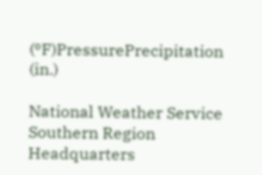(ºF)PressurePrecipitation (in.)

National Weather Service
Southern Region Headquarters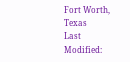Fort Worth, Texas
Last Modified: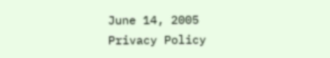June 14, 2005
Privacy Policy